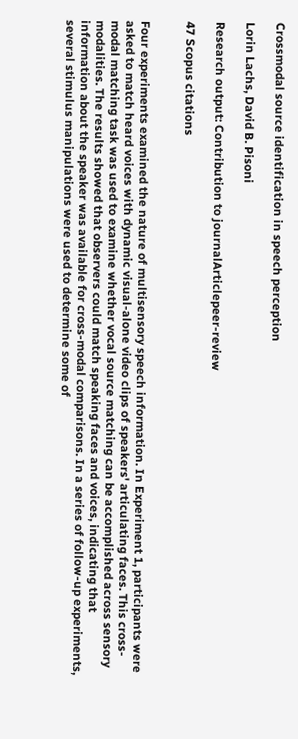Crossmodal source identification in speech perception

Lorin Lachs, David B. Pisoni

Research output: Contribution to journalArticlepeer-review

47 Scopus citations


Four experiments examined the nature of multisensory speech information. In Experiment 1, participants were asked to match heard voices with dynamic visual-alone video clips of speakers' articulating faces. This cross-modal matching task was used to examine whether vocal source matching can be accomplished across sensory modalities. The results showed that observers could match speaking faces and voices, indicating that information about the speaker was available for cross-modal comparisons. In a series of follow-up experiments, several stimulus manipulations were used to determine some of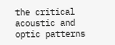the critical acoustic and optic patterns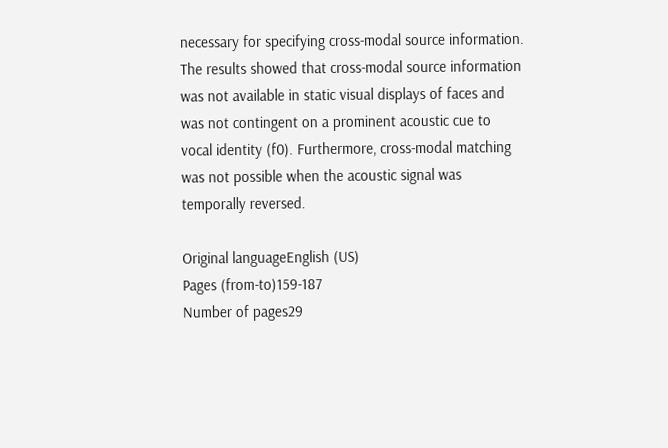necessary for specifying cross-modal source information. The results showed that cross-modal source information was not available in static visual displays of faces and was not contingent on a prominent acoustic cue to vocal identity (f0). Furthermore, cross-modal matching was not possible when the acoustic signal was temporally reversed.

Original languageEnglish (US)
Pages (from-to)159-187
Number of pages29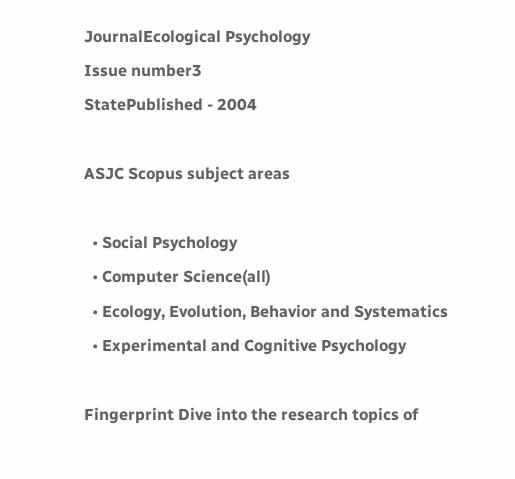JournalEcological Psychology
Issue number3
StatePublished - 2004

ASJC Scopus subject areas

  • Social Psychology
  • Computer Science(all)
  • Ecology, Evolution, Behavior and Systematics
  • Experimental and Cognitive Psychology

Fingerprint Dive into the research topics of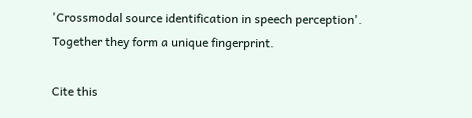'Crossmodal source identification in speech perception'. Together they form a unique fingerprint.

Cite this